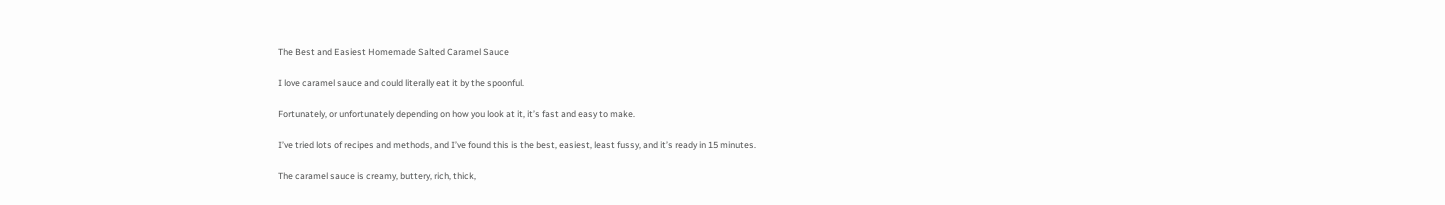The Best and Easiest Homemade Salted Caramel Sauce

I love caramel sauce and could literally eat it by the spoonful.

Fortunately, or unfortunately depending on how you look at it, it’s fast and easy to make.

I’ve tried lots of recipes and methods, and I’ve found this is the best, easiest, least fussy, and it’s ready in 15 minutes.

The caramel sauce is creamy, buttery, rich, thick,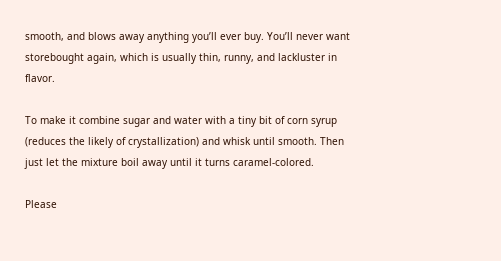smooth, and blows away anything you’ll ever buy. You’ll never want storebought again, which is usually thin, runny, and lackluster in flavor.

To make it combine sugar and water with a tiny bit of corn syrup (reduces the likely of crystallization) and whisk until smooth. Then just let the mixture boil away until it turns caramel-colored.

Please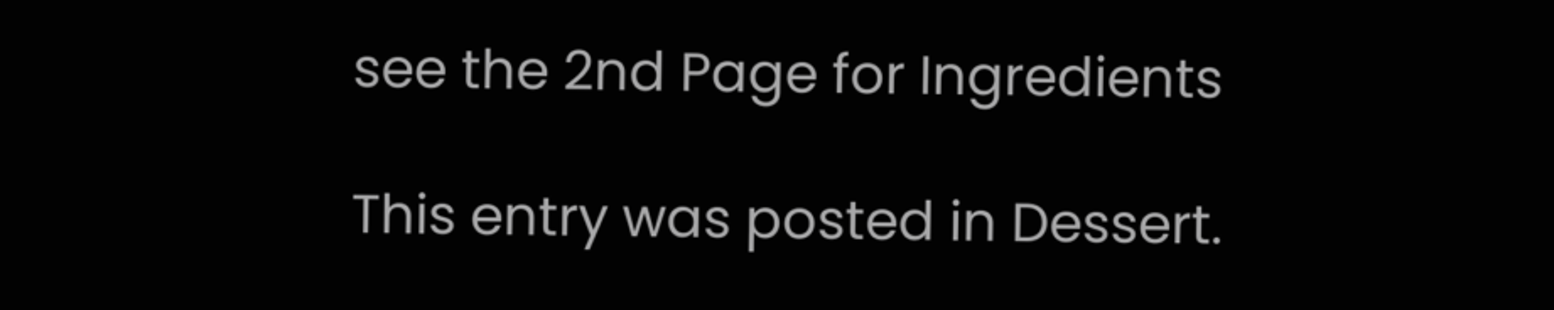see the 2nd Page for Ingredients

This entry was posted in Dessert.